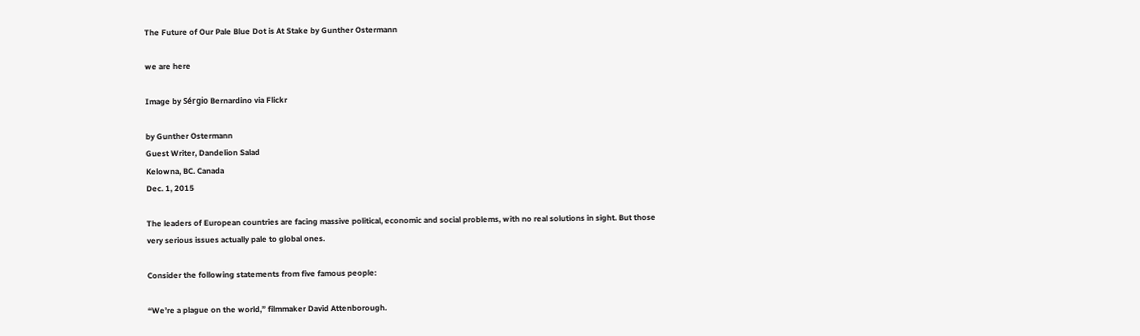The Future of Our Pale Blue Dot is At Stake by Gunther Ostermann

we are here

Image by Sérgio Bernardino via Flickr

by Gunther Ostermann
Guest Writer, Dandelion Salad
Kelowna, BC. Canada
Dec. 1, 2015

The leaders of European countries are facing massive political, economic and social problems, with no real solutions in sight. But those very serious issues actually pale to global ones.

Consider the following statements from five famous people:

“We’re a plague on the world,” filmmaker David Attenborough.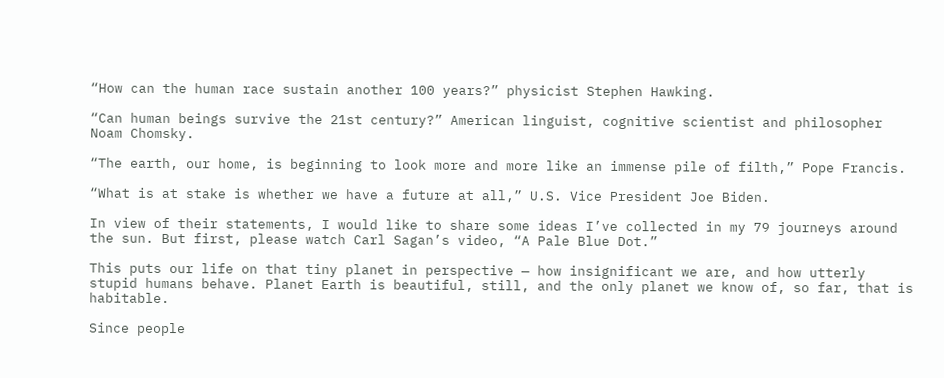“How can the human race sustain another 100 years?” physicist Stephen Hawking.

“Can human beings survive the 21st century?” American linguist, cognitive scientist and philosopher Noam Chomsky.

“The earth, our home, is beginning to look more and more like an immense pile of filth,” Pope Francis.

“What is at stake is whether we have a future at all,” U.S. Vice President Joe Biden.

In view of their statements, I would like to share some ideas I’ve collected in my 79 journeys around the sun. But first, please watch Carl Sagan’s video, “A Pale Blue Dot.”

This puts our life on that tiny planet in perspective — how insignificant we are, and how utterly stupid humans behave. Planet Earth is beautiful, still, and the only planet we know of, so far, that is habitable.

Since people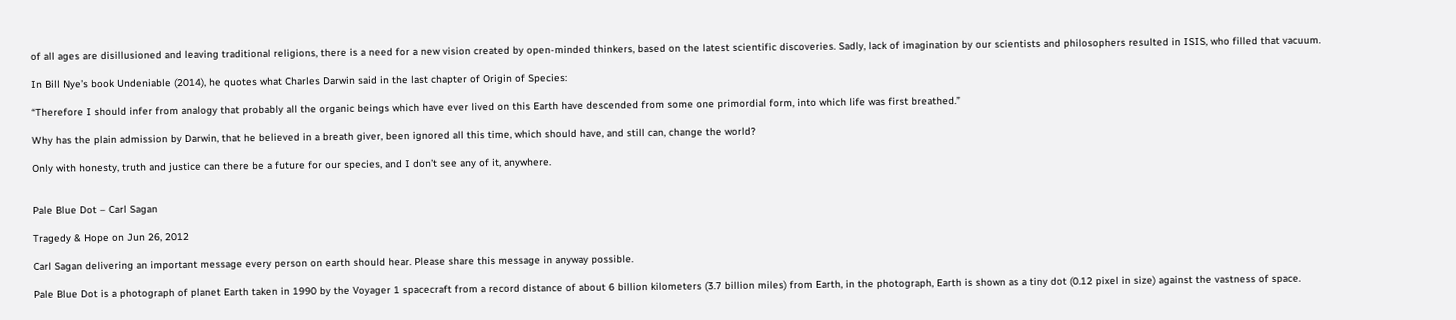of all ages are disillusioned and leaving traditional religions, there is a need for a new vision created by open-minded thinkers, based on the latest scientific discoveries. Sadly, lack of imagination by our scientists and philosophers resulted in ISIS, who filled that vacuum.

In Bill Nye’s book Undeniable (2014), he quotes what Charles Darwin said in the last chapter of Origin of Species:

“Therefore I should infer from analogy that probably all the organic beings which have ever lived on this Earth have descended from some one primordial form, into which life was first breathed.”

Why has the plain admission by Darwin, that he believed in a breath giver, been ignored all this time, which should have, and still can, change the world?

Only with honesty, truth and justice can there be a future for our species, and I don’t see any of it, anywhere.


Pale Blue Dot – Carl Sagan

Tragedy & Hope on Jun 26, 2012

Carl Sagan delivering an important message every person on earth should hear. Please share this message in anyway possible.

Pale Blue Dot is a photograph of planet Earth taken in 1990 by the Voyager 1 spacecraft from a record distance of about 6 billion kilometers (3.7 billion miles) from Earth, in the photograph, Earth is shown as a tiny dot (0.12 pixel in size) against the vastness of space.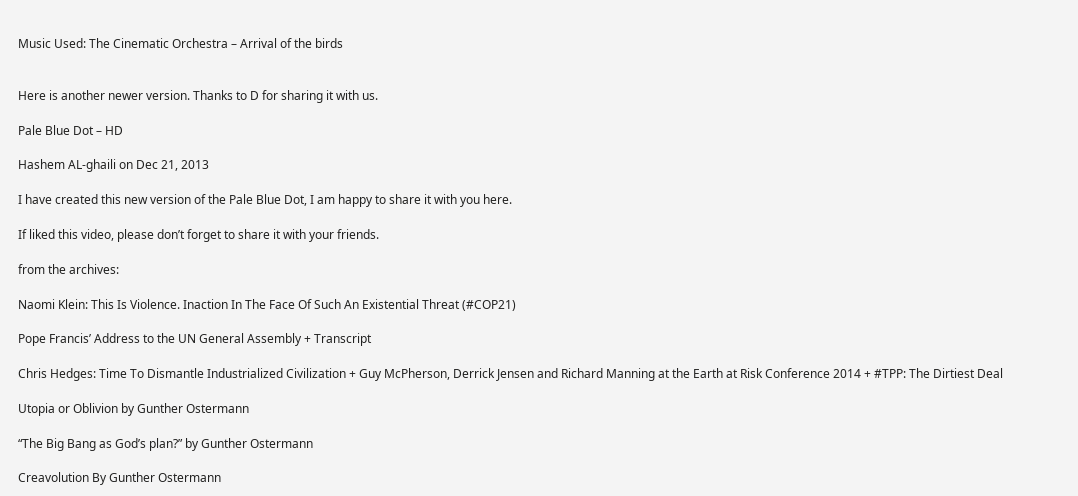Music Used: The Cinematic Orchestra – Arrival of the birds


Here is another newer version. Thanks to D for sharing it with us.

Pale Blue Dot – HD

Hashem AL-ghaili on Dec 21, 2013

I have created this new version of the Pale Blue Dot, I am happy to share it with you here.

If liked this video, please don’t forget to share it with your friends.

from the archives:

Naomi Klein: This Is Violence. Inaction In The Face Of Such An Existential Threat (#COP21)

Pope Francis’ Address to the UN General Assembly + Transcript

Chris Hedges: Time To Dismantle Industrialized Civilization + Guy McPherson, Derrick Jensen and Richard Manning at the Earth at Risk Conference 2014 + #TPP: The Dirtiest Deal

Utopia or Oblivion by Gunther Ostermann

“The Big Bang as God’s plan?” by Gunther Ostermann

Creavolution By Gunther Ostermann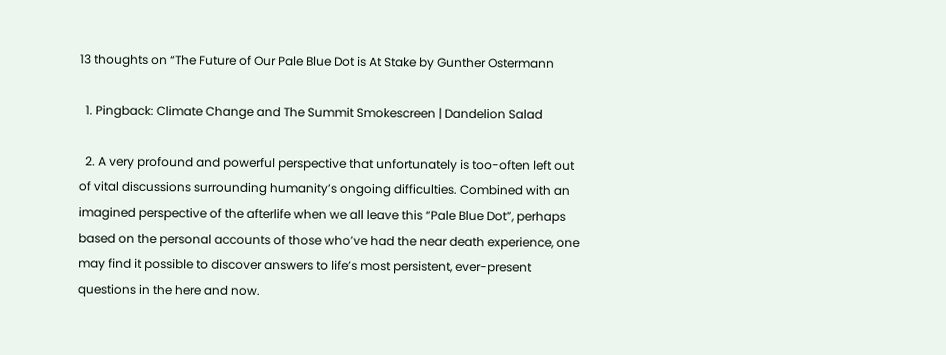13 thoughts on “The Future of Our Pale Blue Dot is At Stake by Gunther Ostermann

  1. Pingback: Climate Change and The Summit Smokescreen | Dandelion Salad

  2. A very profound and powerful perspective that unfortunately is too-often left out of vital discussions surrounding humanity’s ongoing difficulties. Combined with an imagined perspective of the afterlife when we all leave this “Pale Blue Dot”, perhaps based on the personal accounts of those who’ve had the near death experience, one may find it possible to discover answers to life’s most persistent, ever-present questions in the here and now.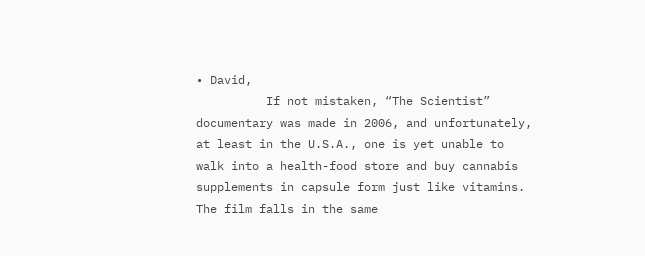• David,
          If not mistaken, “The Scientist” documentary was made in 2006, and unfortunately, at least in the U.S.A., one is yet unable to walk into a health-food store and buy cannabis supplements in capsule form just like vitamins. The film falls in the same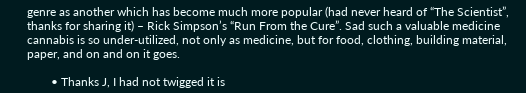genre as another which has become much more popular (had never heard of “The Scientist”, thanks for sharing it) – Rick Simpson’s “Run From the Cure”. Sad such a valuable medicine cannabis is so under-utilized, not only as medicine, but for food, clothing, building material, paper, and on and on it goes.

        • Thanks J, I had not twigged it is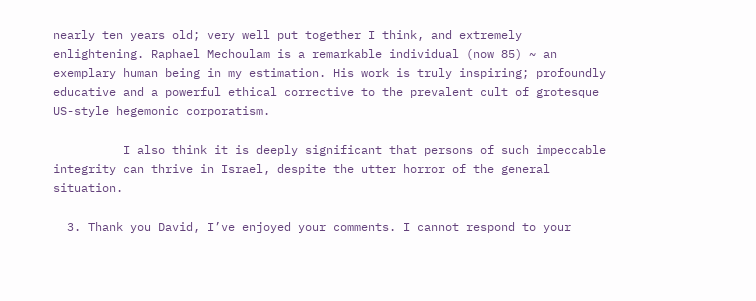nearly ten years old; very well put together I think, and extremely enlightening. Raphael Mechoulam is a remarkable individual (now 85) ~ an exemplary human being in my estimation. His work is truly inspiring; profoundly educative and a powerful ethical corrective to the prevalent cult of grotesque US-style hegemonic corporatism.

          I also think it is deeply significant that persons of such impeccable integrity can thrive in Israel, despite the utter horror of the general situation.

  3. Thank you David, I’ve enjoyed your comments. I cannot respond to your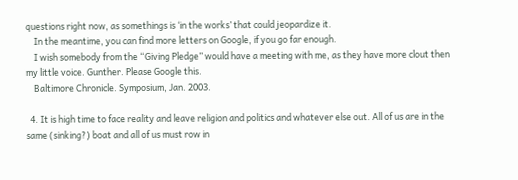questions right now, as somethings is ‘in the works’ that could jeopardize it.
    In the meantime, you can find more letters on Google, if you go far enough.
    I wish somebody from the “Giving Pledge” would have a meeting with me, as they have more clout then my little voice. Gunther. Please Google this.
    Baltimore Chronicle. Symposium, Jan. 2003.

  4. It is high time to face reality and leave religion and politics and whatever else out. All of us are in the same (sinking?) boat and all of us must row in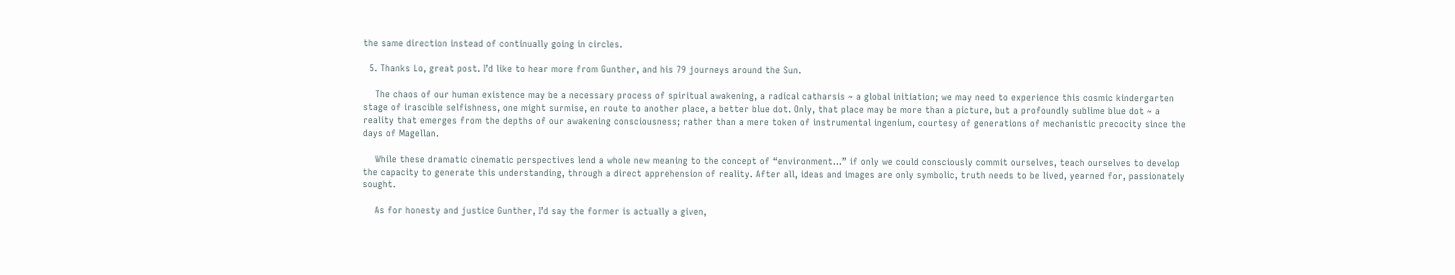the same direction instead of continually going in circles.

  5. Thanks Lo, great post. I’d like to hear more from Gunther, and his 79 journeys around the Sun.

    The chaos of our human existence may be a necessary process of spiritual awakening, a radical catharsis ~ a global initiation; we may need to experience this cosmic kindergarten stage of irascible selfishness, one might surmise, en route to another place, a better blue dot. Only, that place may be more than a picture, but a profoundly sublime blue dot ~ a reality that emerges from the depths of our awakening consciousness; rather than a mere token of instrumental ingenium, courtesy of generations of mechanistic precocity since the days of Magellan.

    While these dramatic cinematic perspectives lend a whole new meaning to the concept of “environment…” if only we could consciously commit ourselves, teach ourselves to develop the capacity to generate this understanding, through a direct apprehension of reality. After all, ideas and images are only symbolic, truth needs to be lived, yearned for, passionately sought.

    As for honesty and justice Gunther, I’d say the former is actually a given,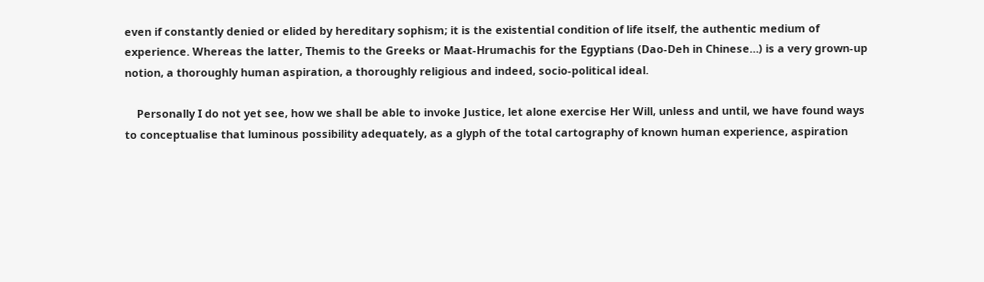even if constantly denied or elided by hereditary sophism; it is the existential condition of life itself, the authentic medium of experience. Whereas the latter, Themis to the Greeks or Maat-Hrumachis for the Egyptians (Dao-Deh in Chinese…) is a very grown-up notion, a thoroughly human aspiration, a thoroughly religious and indeed, socio-political ideal.

    Personally I do not yet see, how we shall be able to invoke Justice, let alone exercise Her Will, unless and until, we have found ways to conceptualise that luminous possibility adequately, as a glyph of the total cartography of known human experience, aspiration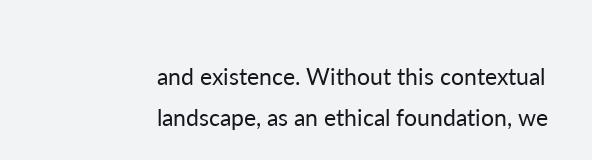and existence. Without this contextual landscape, as an ethical foundation, we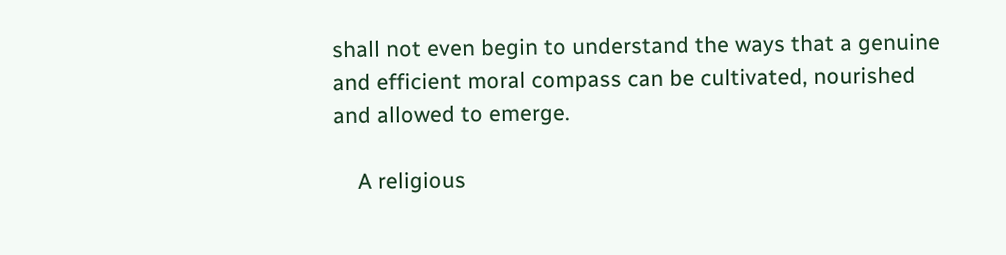shall not even begin to understand the ways that a genuine and efficient moral compass can be cultivated, nourished and allowed to emerge.

    A religious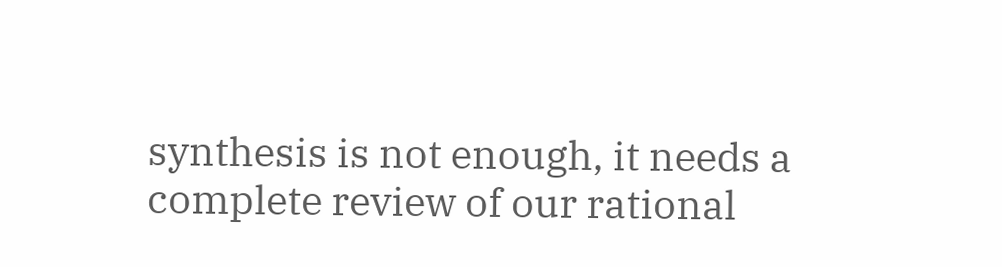synthesis is not enough, it needs a complete review of our rational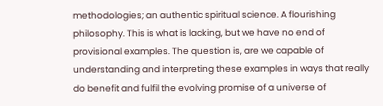methodologies; an authentic spiritual science. A flourishing philosophy. This is what is lacking, but we have no end of provisional examples. The question is, are we capable of understanding and interpreting these examples in ways that really do benefit and fulfil the evolving promise of a universe of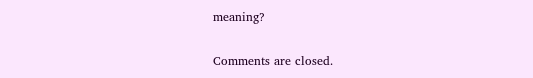meaning?

Comments are closed.